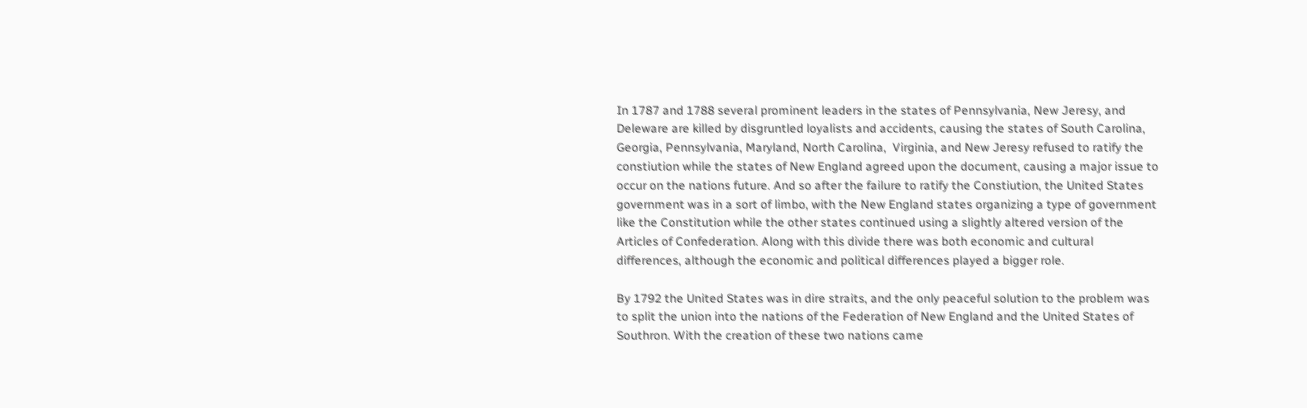In 1787 and 1788 several prominent leaders in the states of Pennsylvania, New Jeresy, and Deleware are killed by disgruntled loyalists and accidents, causing the states of South Carolina, Georgia, Pennsylvania, Maryland, North Carolina,  Virginia, and New Jeresy refused to ratify the constiution while the states of New England agreed upon the document, causing a major issue to occur on the nations future. And so after the failure to ratify the Constiution, the United States government was in a sort of limbo, with the New England states organizing a type of government like the Constitution while the other states continued using a slightly altered version of the Articles of Confederation. Along with this divide there was both economic and cultural differences, although the economic and political differences played a bigger role.

By 1792 the United States was in dire straits, and the only peaceful solution to the problem was to split the union into the nations of the Federation of New England and the United States of Southron. With the creation of these two nations came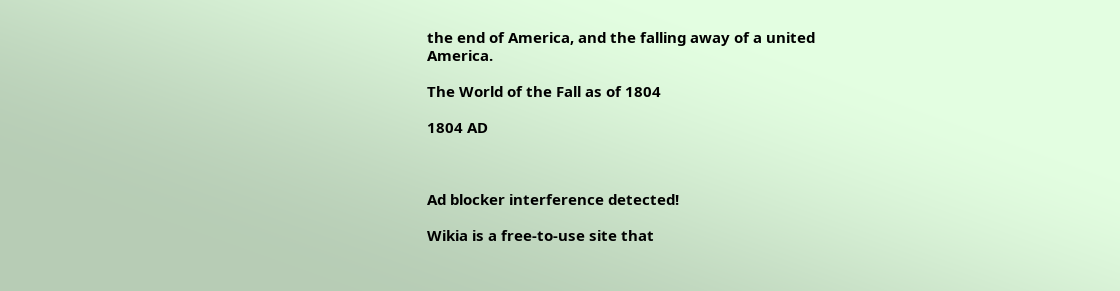the end of America, and the falling away of a united America.

The World of the Fall as of 1804

1804 AD



Ad blocker interference detected!

Wikia is a free-to-use site that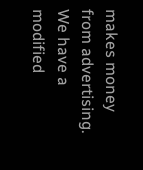makes money from advertising. We have a modified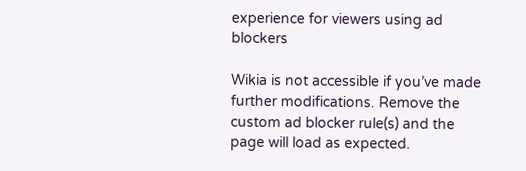experience for viewers using ad blockers

Wikia is not accessible if you’ve made further modifications. Remove the custom ad blocker rule(s) and the page will load as expected.